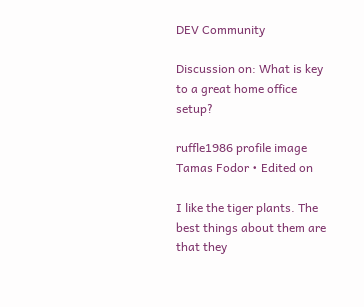DEV Community

Discussion on: What is key to a great home office setup?

ruffle1986 profile image
Tamas Fodor • Edited on

I like the tiger plants. The best things about them are that they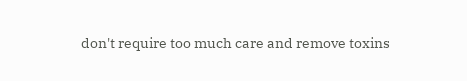don't require too much care and remove toxins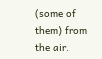(some of them) from the air.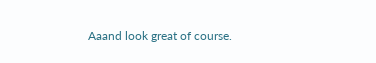Aaand look great of course.